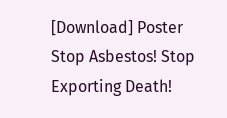[Download] Poster Stop Asbestos! Stop Exporting Death!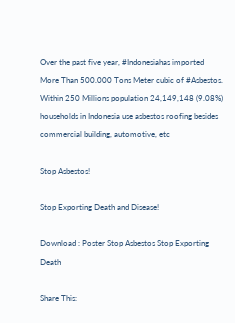Over the past five year, #Indonesiahas imported More Than 500.000 Tons Meter cubic of #Asbestos. Within 250 Millions population 24,149,148 (9.08%) households in Indonesia use asbestos roofing besides commercial building, automotive, etc

Stop Asbestos!

Stop Exporting Death and Disease!

Download : Poster Stop Asbestos Stop Exporting Death

Share This: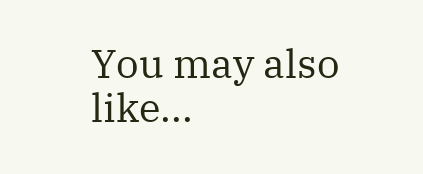You may also like...